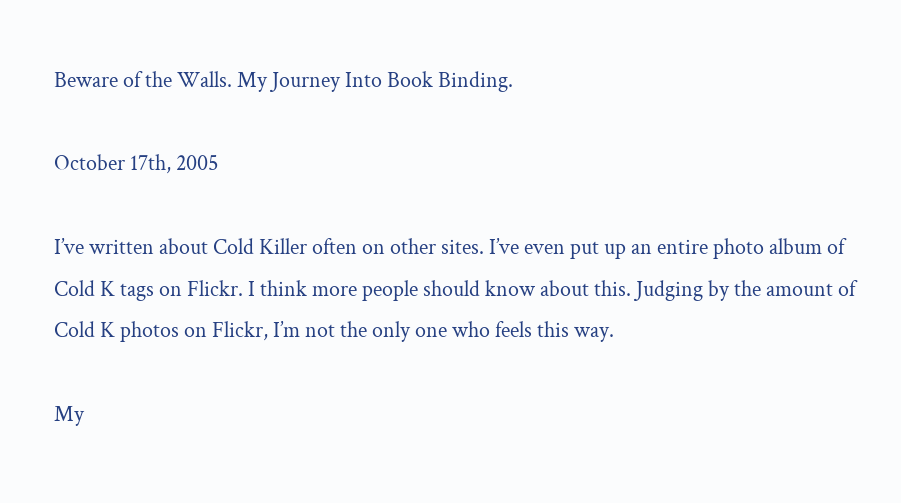Beware of the Walls. My Journey Into Book Binding.

October 17th, 2005

I’ve written about Cold Killer often on other sites. I’ve even put up an entire photo album of Cold K tags on Flickr. I think more people should know about this. Judging by the amount of Cold K photos on Flickr, I’m not the only one who feels this way.

My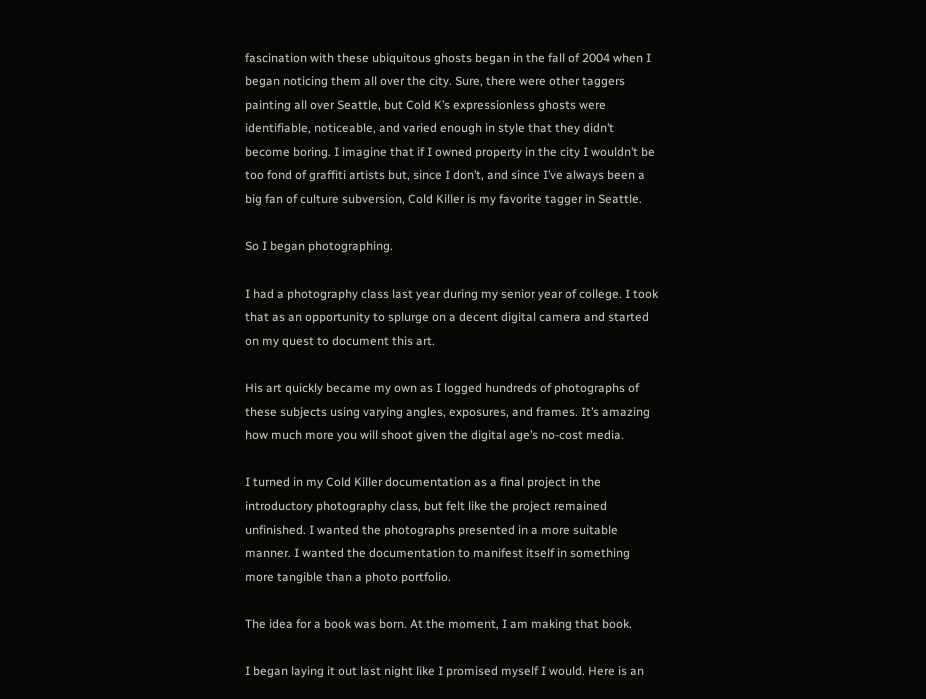fascination with these ubiquitous ghosts began in the fall of 2004 when I began noticing them all over the city. Sure, there were other taggers painting all over Seattle, but Cold K’s expressionless ghosts were identifiable, noticeable, and varied enough in style that they didn’t become boring. I imagine that if I owned property in the city I wouldn’t be too fond of graffiti artists but, since I don’t, and since I’ve always been a big fan of culture subversion, Cold Killer is my favorite tagger in Seattle.

So I began photographing.

I had a photography class last year during my senior year of college. I took that as an opportunity to splurge on a decent digital camera and started on my quest to document this art.

His art quickly became my own as I logged hundreds of photographs of these subjects using varying angles, exposures, and frames. It’s amazing how much more you will shoot given the digital age’s no-cost media.

I turned in my Cold Killer documentation as a final project in the introductory photography class, but felt like the project remained unfinished. I wanted the photographs presented in a more suitable manner. I wanted the documentation to manifest itself in something more tangible than a photo portfolio.

The idea for a book was born. At the moment, I am making that book.

I began laying it out last night like I promised myself I would. Here is an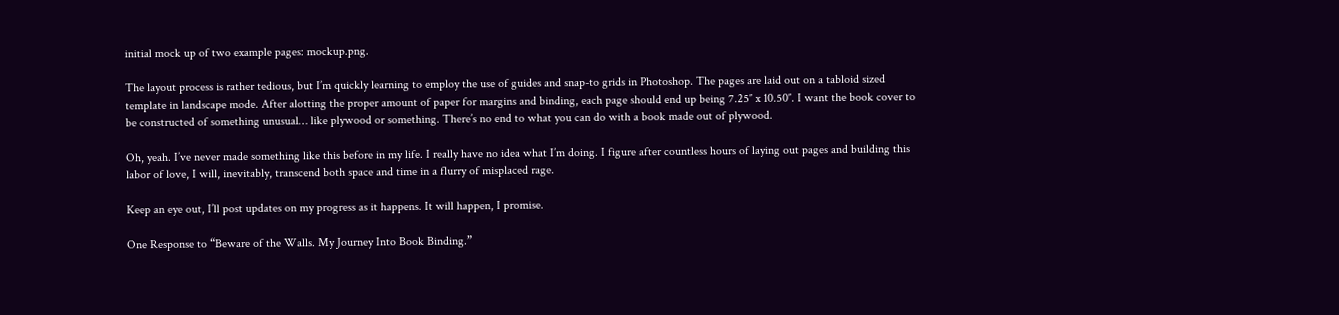initial mock up of two example pages: mockup.png.

The layout process is rather tedious, but I’m quickly learning to employ the use of guides and snap-to grids in Photoshop. The pages are laid out on a tabloid sized template in landscape mode. After alotting the proper amount of paper for margins and binding, each page should end up being 7.25″ x 10.50″. I want the book cover to be constructed of something unusual… like plywood or something. There’s no end to what you can do with a book made out of plywood.

Oh, yeah. I’ve never made something like this before in my life. I really have no idea what I’m doing. I figure after countless hours of laying out pages and building this labor of love, I will, inevitably, transcend both space and time in a flurry of misplaced rage.

Keep an eye out, I’ll post updates on my progress as it happens. It will happen, I promise.

One Response to “Beware of the Walls. My Journey Into Book Binding.”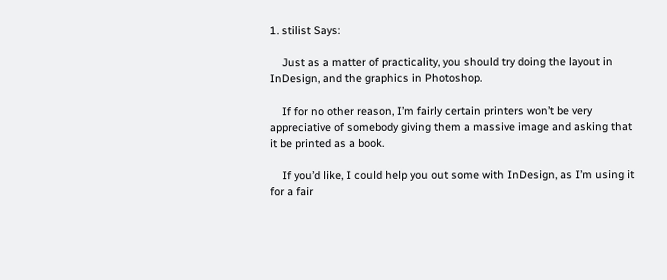1. stilist Says:

    Just as a matter of practicality, you should try doing the layout in InDesign, and the graphics in Photoshop.

    If for no other reason, I’m fairly certain printers won’t be very appreciative of somebody giving them a massive image and asking that it be printed as a book.

    If you’d like, I could help you out some with InDesign, as I’m using it for a fair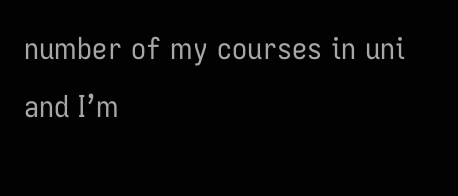number of my courses in uni and I’m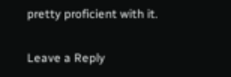pretty proficient with it.

Leave a Reply